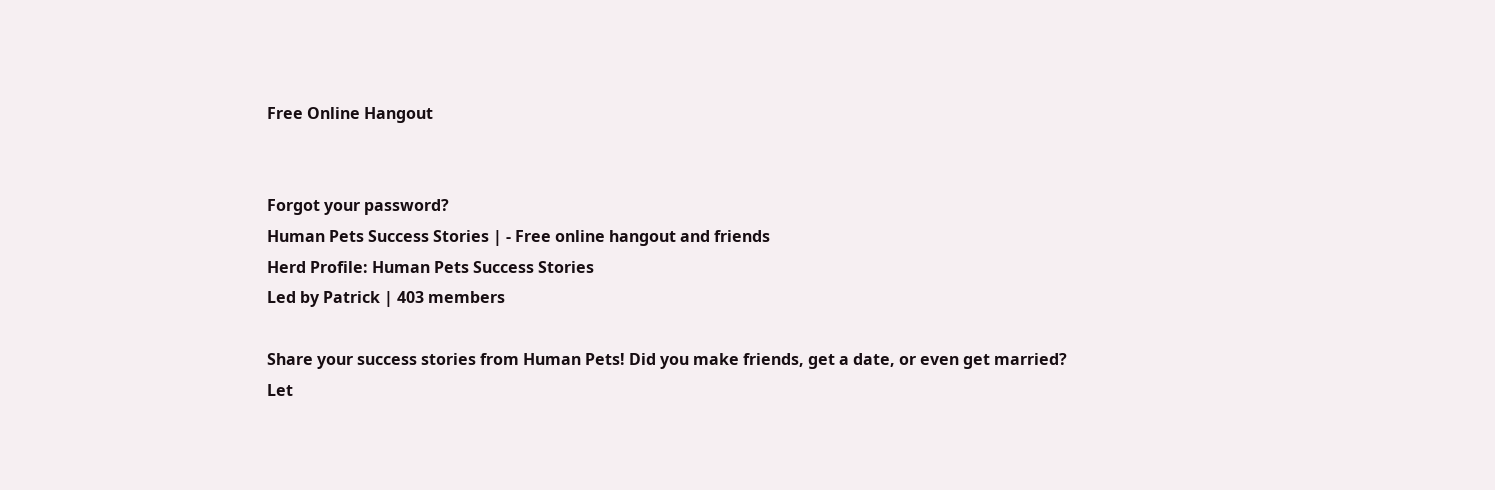Free Online Hangout


Forgot your password?
Human Pets Success Stories | - Free online hangout and friends
Herd Profile: Human Pets Success Stories
Led by Patrick | 403 members

Share your success stories from Human Pets! Did you make friends, get a date, or even get married? Let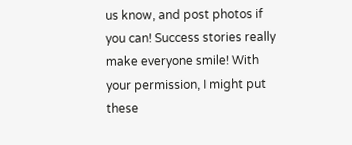us know, and post photos if you can! Success stories really make everyone smile! With your permission, I might put these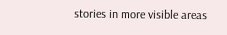stories in more visible areas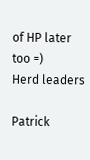of HP later too =)
Herd leaders

Patrick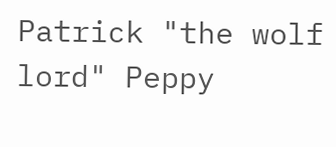Patrick "the wolf lord" Peppy